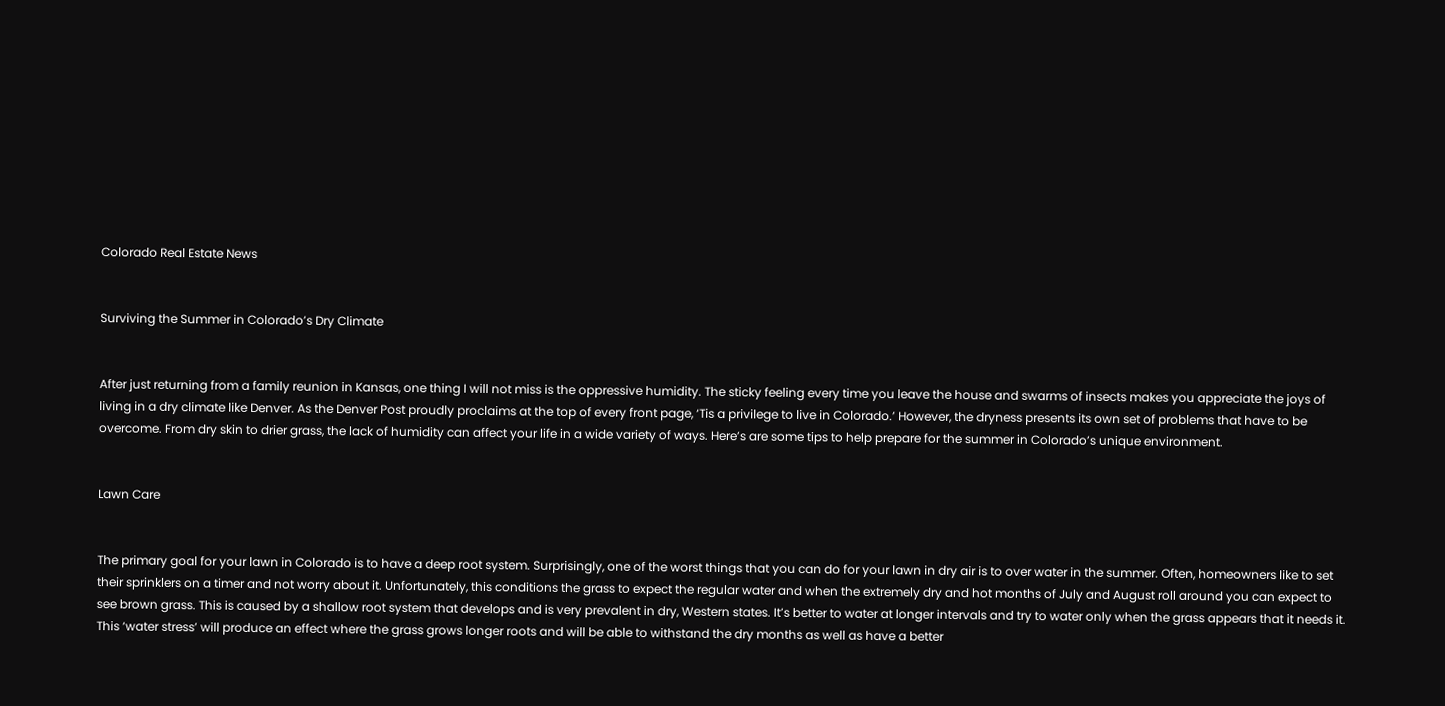Colorado Real Estate News


Surviving the Summer in Colorado’s Dry Climate


After just returning from a family reunion in Kansas, one thing I will not miss is the oppressive humidity. The sticky feeling every time you leave the house and swarms of insects makes you appreciate the joys of living in a dry climate like Denver. As the Denver Post proudly proclaims at the top of every front page, ‘Tis a privilege to live in Colorado.’ However, the dryness presents its own set of problems that have to be overcome. From dry skin to drier grass, the lack of humidity can affect your life in a wide variety of ways. Here’s are some tips to help prepare for the summer in Colorado’s unique environment.


Lawn Care


The primary goal for your lawn in Colorado is to have a deep root system. Surprisingly, one of the worst things that you can do for your lawn in dry air is to over water in the summer. Often, homeowners like to set their sprinklers on a timer and not worry about it. Unfortunately, this conditions the grass to expect the regular water and when the extremely dry and hot months of July and August roll around you can expect to see brown grass. This is caused by a shallow root system that develops and is very prevalent in dry, Western states. It’s better to water at longer intervals and try to water only when the grass appears that it needs it. This ‘water stress’ will produce an effect where the grass grows longer roots and will be able to withstand the dry months as well as have a better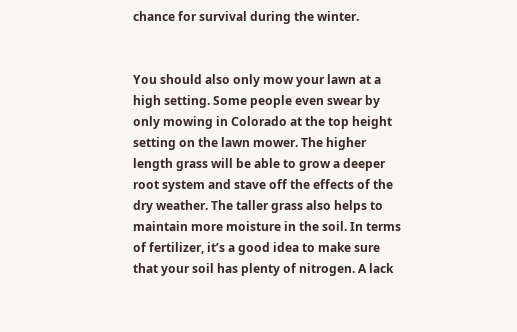chance for survival during the winter.


You should also only mow your lawn at a high setting. Some people even swear by only mowing in Colorado at the top height setting on the lawn mower. The higher length grass will be able to grow a deeper root system and stave off the effects of the dry weather. The taller grass also helps to maintain more moisture in the soil. In terms of fertilizer, it’s a good idea to make sure that your soil has plenty of nitrogen. A lack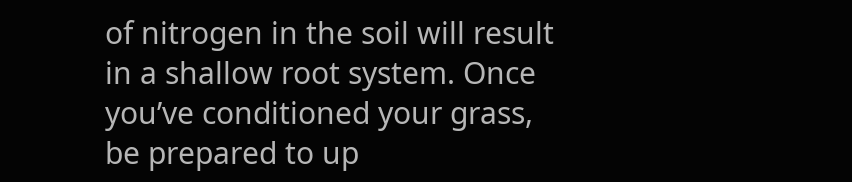of nitrogen in the soil will result in a shallow root system. Once you’ve conditioned your grass, be prepared to up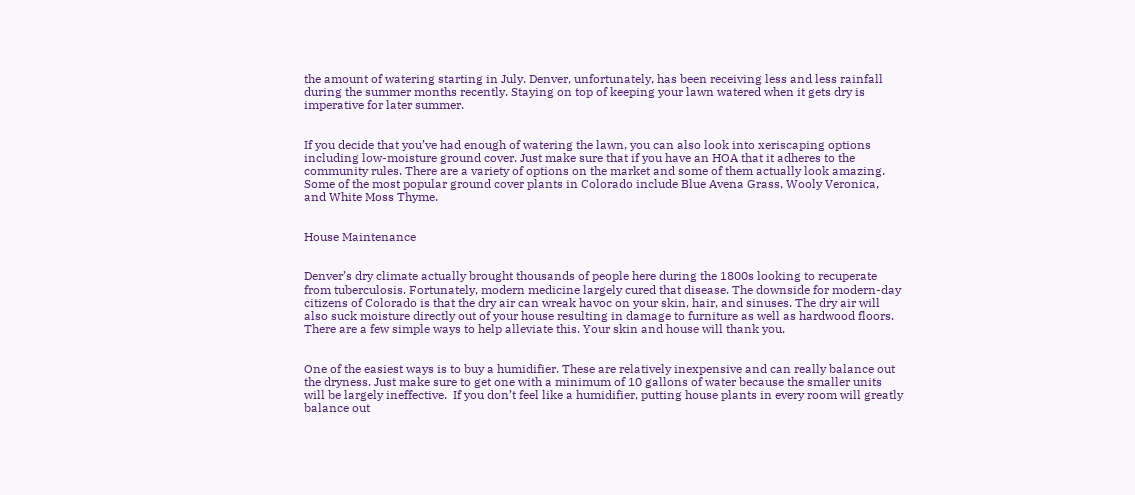the amount of watering starting in July. Denver, unfortunately, has been receiving less and less rainfall during the summer months recently. Staying on top of keeping your lawn watered when it gets dry is imperative for later summer.


If you decide that you’ve had enough of watering the lawn, you can also look into xeriscaping options including low-moisture ground cover. Just make sure that if you have an HOA that it adheres to the community rules. There are a variety of options on the market and some of them actually look amazing. Some of the most popular ground cover plants in Colorado include Blue Avena Grass, Wooly Veronica, and White Moss Thyme.


House Maintenance


Denver’s dry climate actually brought thousands of people here during the 1800s looking to recuperate from tuberculosis. Fortunately, modern medicine largely cured that disease. The downside for modern-day citizens of Colorado is that the dry air can wreak havoc on your skin, hair, and sinuses. The dry air will also suck moisture directly out of your house resulting in damage to furniture as well as hardwood floors. There are a few simple ways to help alleviate this. Your skin and house will thank you.


One of the easiest ways is to buy a humidifier. These are relatively inexpensive and can really balance out the dryness. Just make sure to get one with a minimum of 10 gallons of water because the smaller units will be largely ineffective.  If you don’t feel like a humidifier, putting house plants in every room will greatly balance out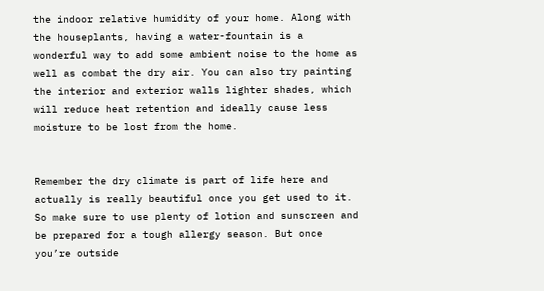the indoor relative humidity of your home. Along with the houseplants, having a water-fountain is a wonderful way to add some ambient noise to the home as well as combat the dry air. You can also try painting the interior and exterior walls lighter shades, which will reduce heat retention and ideally cause less moisture to be lost from the home.


Remember the dry climate is part of life here and actually is really beautiful once you get used to it. So make sure to use plenty of lotion and sunscreen and be prepared for a tough allergy season. But once you’re outside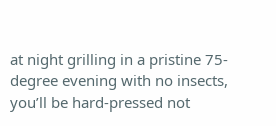at night grilling in a pristine 75-degree evening with no insects, you’ll be hard-pressed not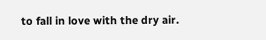to fall in love with the dry air.